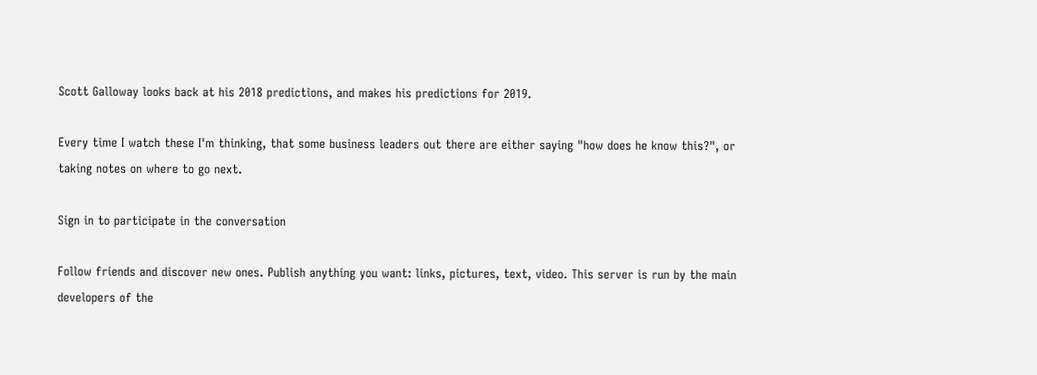Scott Galloway looks back at his 2018 predictions, and makes his predictions for 2019.

Every time I watch these I'm thinking, that some business leaders out there are either saying "how does he know this?", or taking notes on where to go next.

Sign in to participate in the conversation

Follow friends and discover new ones. Publish anything you want: links, pictures, text, video. This server is run by the main developers of the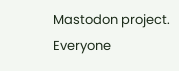Mastodon project. Everyone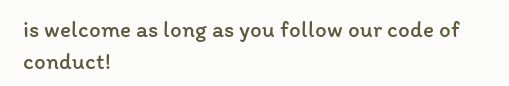is welcome as long as you follow our code of conduct!